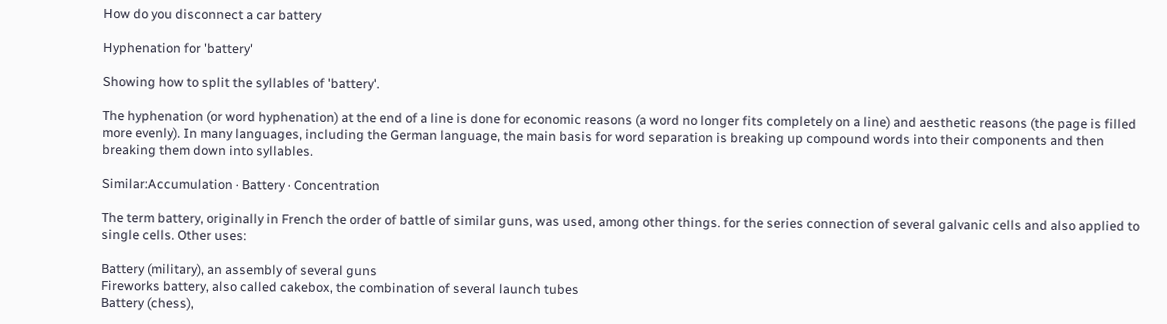How do you disconnect a car battery

Hyphenation for 'battery'

Showing how to split the syllables of 'battery'.

The hyphenation (or word hyphenation) at the end of a line is done for economic reasons (a word no longer fits completely on a line) and aesthetic reasons (the page is filled more evenly). In many languages, including the German language, the main basis for word separation is breaking up compound words into their components and then breaking them down into syllables.

Similar:Accumulation · Battery · Concentration

The term battery, originally in French the order of battle of similar guns, was used, among other things. for the series connection of several galvanic cells and also applied to single cells. Other uses:

Battery (military), an assembly of several guns
Fireworks battery, also called cakebox, the combination of several launch tubes
Battery (chess),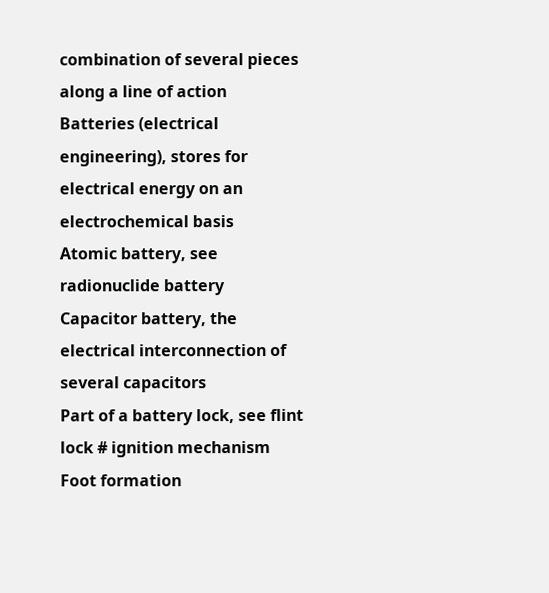combination of several pieces along a line of action
Batteries (electrical engineering), stores for electrical energy on an electrochemical basis
Atomic battery, see radionuclide battery
Capacitor battery, the electrical interconnection of several capacitors
Part of a battery lock, see flint lock # ignition mechanism
Foot formation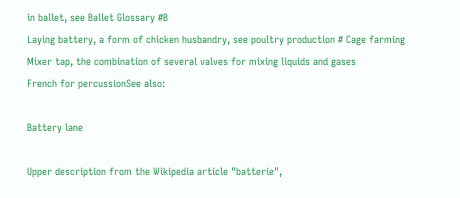in ballet, see Ballet Glossary #B
Laying battery, a form of chicken husbandry, see poultry production # Cage farming
Mixer tap, the combination of several valves for mixing liquids and gases
French for percussionSee also:

Battery lane

Upper description from the Wikipedia article "batterie",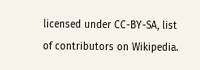licensed under CC-BY-SA, list of contributors on Wikipedia.